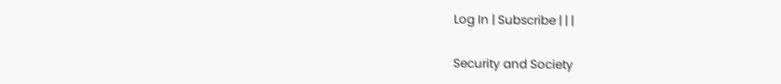Log In | Subscribe | | |

Security and Society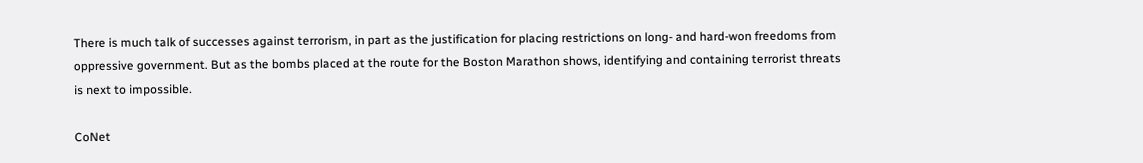There is much talk of successes against terrorism, in part as the justification for placing restrictions on long- and hard-won freedoms from oppressive government. But as the bombs placed at the route for the Boston Marathon shows, identifying and containing terrorist threats is next to impossible.

CoNet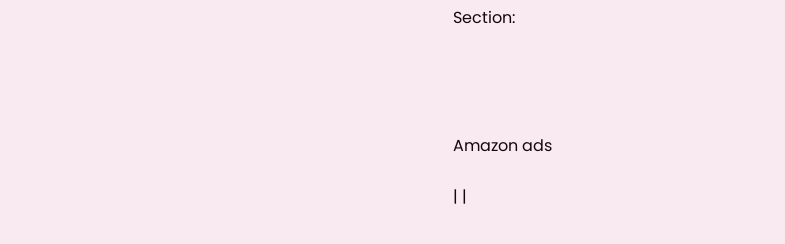Section:




Amazon ads

| |